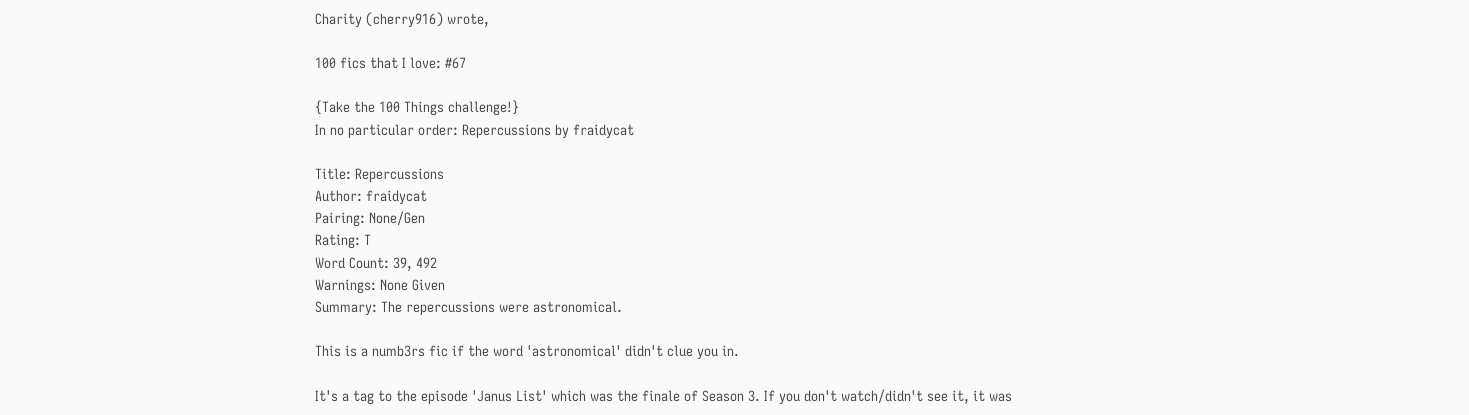Charity (cherry916) wrote,

100 fics that I love: #67

{Take the 100 Things challenge!}
In no particular order: Repercussions by fraidycat

Title: Repercussions
Author: fraidycat
Pairing: None/Gen
Rating: T
Word Count: 39, 492
Warnings: None Given
Summary: The repercussions were astronomical.

This is a numb3rs fic if the word 'astronomical' didn't clue you in.

It's a tag to the episode 'Janus List' which was the finale of Season 3. If you don't watch/didn't see it, it was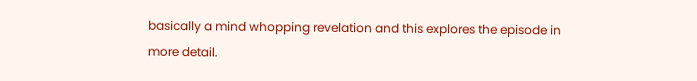basically a mind whopping revelation and this explores the episode in more detail.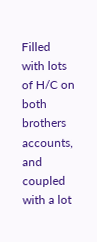Filled with lots of H/C on both brothers accounts, and coupled with a lot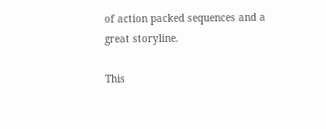of action packed sequences and a great storyline.

This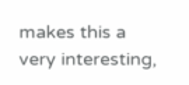makes this a very interesting,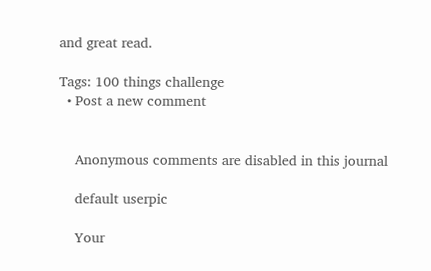and great read.

Tags: 100 things challenge
  • Post a new comment


    Anonymous comments are disabled in this journal

    default userpic

    Your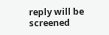reply will be screened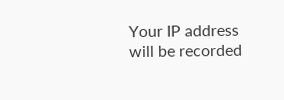Your IP address will be recorded